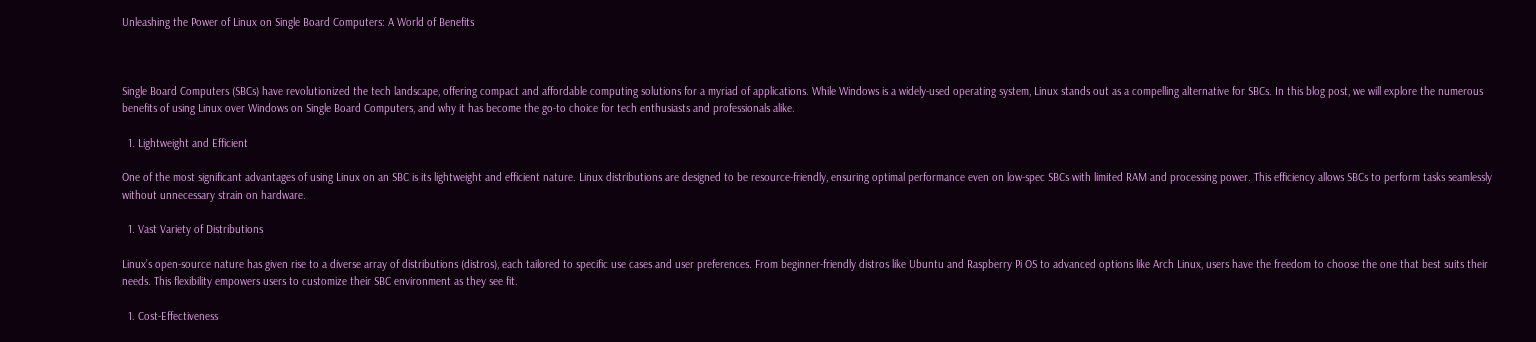Unleashing the Power of Linux on Single Board Computers: A World of Benefits



Single Board Computers (SBCs) have revolutionized the tech landscape, offering compact and affordable computing solutions for a myriad of applications. While Windows is a widely-used operating system, Linux stands out as a compelling alternative for SBCs. In this blog post, we will explore the numerous benefits of using Linux over Windows on Single Board Computers, and why it has become the go-to choice for tech enthusiasts and professionals alike.

  1. Lightweight and Efficient

One of the most significant advantages of using Linux on an SBC is its lightweight and efficient nature. Linux distributions are designed to be resource-friendly, ensuring optimal performance even on low-spec SBCs with limited RAM and processing power. This efficiency allows SBCs to perform tasks seamlessly without unnecessary strain on hardware.

  1. Vast Variety of Distributions

Linux’s open-source nature has given rise to a diverse array of distributions (distros), each tailored to specific use cases and user preferences. From beginner-friendly distros like Ubuntu and Raspberry Pi OS to advanced options like Arch Linux, users have the freedom to choose the one that best suits their needs. This flexibility empowers users to customize their SBC environment as they see fit.

  1. Cost-Effectiveness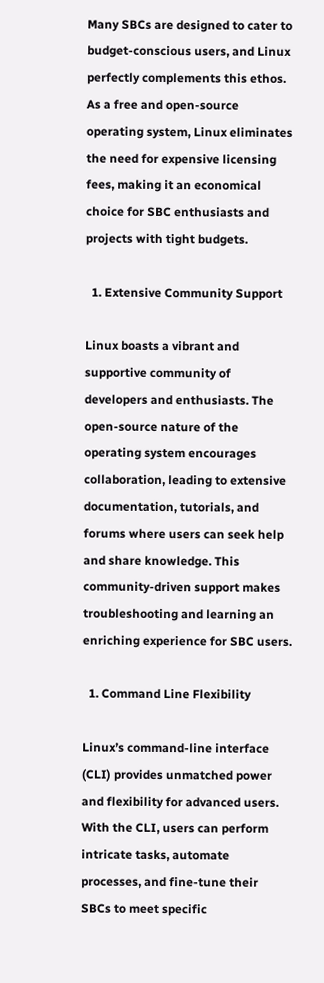Many SBCs are designed to cater to budget-conscious users, and Linux perfectly complements this ethos. As a free and open-source operating system, Linux eliminates the need for expensive licensing fees, making it an economical choice for SBC enthusiasts and projects with tight budgets.

  1. Extensive Community Support

Linux boasts a vibrant and supportive community of developers and enthusiasts. The open-source nature of the operating system encourages collaboration, leading to extensive documentation, tutorials, and forums where users can seek help and share knowledge. This community-driven support makes troubleshooting and learning an enriching experience for SBC users.

  1. Command Line Flexibility

Linux’s command-line interface (CLI) provides unmatched power and flexibility for advanced users. With the CLI, users can perform intricate tasks, automate processes, and fine-tune their SBCs to meet specific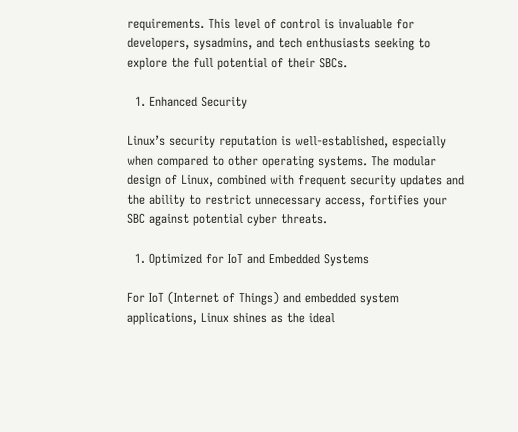requirements. This level of control is invaluable for developers, sysadmins, and tech enthusiasts seeking to explore the full potential of their SBCs.

  1. Enhanced Security

Linux’s security reputation is well-established, especially when compared to other operating systems. The modular design of Linux, combined with frequent security updates and the ability to restrict unnecessary access, fortifies your SBC against potential cyber threats.

  1. Optimized for IoT and Embedded Systems

For IoT (Internet of Things) and embedded system applications, Linux shines as the ideal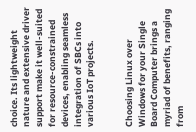choice. Its lightweight nature and extensive driver support make it well-suited for resource-constrained devices, enabling seamless integration of SBCs into various IoT projects.


Choosing Linux over Windows for your Single Board Computer brings a myriad of benefits, ranging from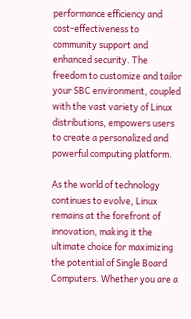performance efficiency and cost-effectiveness to community support and enhanced security. The freedom to customize and tailor your SBC environment, coupled with the vast variety of Linux distributions, empowers users to create a personalized and powerful computing platform.

As the world of technology continues to evolve, Linux remains at the forefront of innovation, making it the ultimate choice for maximizing the potential of Single Board Computers. Whether you are a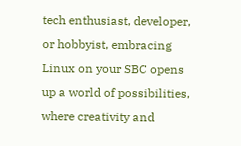tech enthusiast, developer, or hobbyist, embracing Linux on your SBC opens up a world of possibilities, where creativity and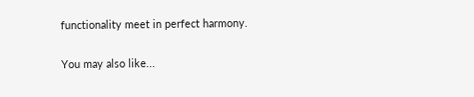functionality meet in perfect harmony.

You may also like...